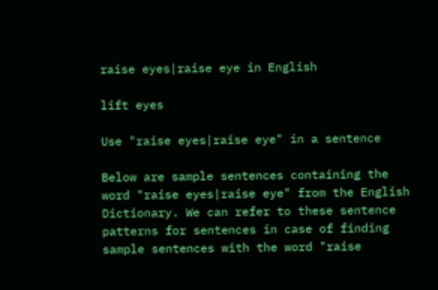raise eyes|raise eye in English

lift eyes

Use "raise eyes|raise eye" in a sentence

Below are sample sentences containing the word "raise eyes|raise eye" from the English Dictionary. We can refer to these sentence patterns for sentences in case of finding sample sentences with the word "raise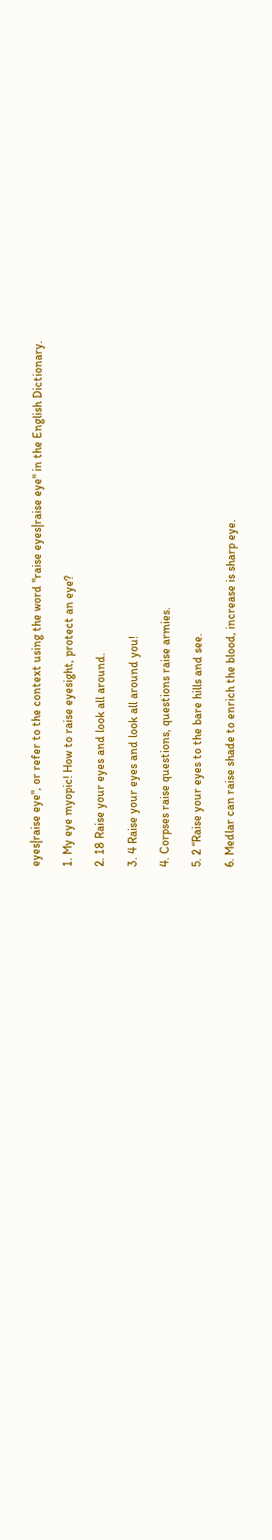eyes|raise eye", or refer to the context using the word "raise eyes|raise eye" in the English Dictionary.

1. My eye myopic! How to raise eyesight, protect an eye?

2. 18 Raise your eyes and look all around.

3. 4 Raise your eyes and look all around you!

4. Corpses raise questions, questions raise armies.

5. 2 “Raise your eyes to the bare hills and see.

6. Medlar can raise shade to enrich the blood, increase is sharp eye.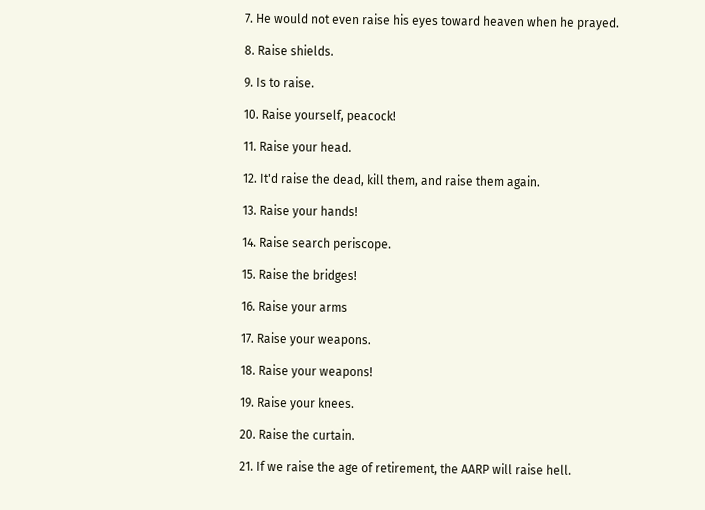7. He would not even raise his eyes toward heaven when he prayed.

8. Raise shields.

9. Is to raise.

10. Raise yourself, peacock!

11. Raise your head.

12. It'd raise the dead, kill them, and raise them again.

13. Raise your hands!

14. Raise search periscope.

15. Raise the bridges!

16. Raise your arms

17. Raise your weapons.

18. Raise your weapons!

19. Raise your knees.

20. Raise the curtain.

21. If we raise the age of retirement, the AARP will raise hell.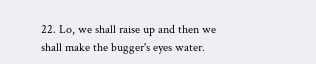22. Lo, we shall raise up and then we shall make the bugger's eyes water.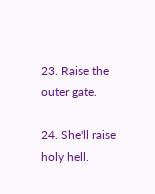23. Raise the outer gate.

24. She'll raise holy hell.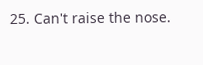25. Can't raise the nose.